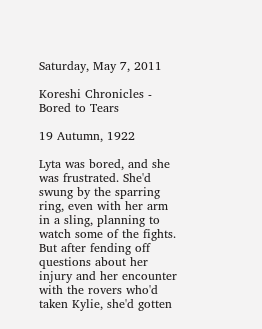Saturday, May 7, 2011

Koreshi Chronicles - Bored to Tears

19 Autumn, 1922

Lyta was bored, and she was frustrated. She'd swung by the sparring ring, even with her arm in a sling, planning to watch some of the fights. But after fending off questions about her injury and her encounter with the rovers who'd taken Kylie, she'd gotten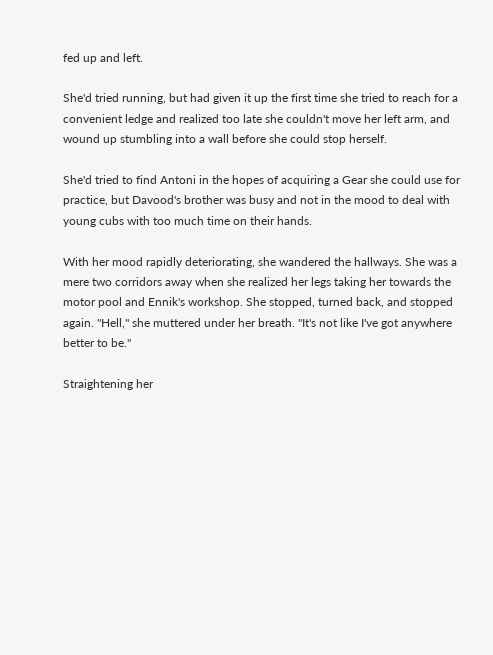fed up and left.

She'd tried running, but had given it up the first time she tried to reach for a convenient ledge and realized too late she couldn't move her left arm, and wound up stumbling into a wall before she could stop herself.

She'd tried to find Antoni in the hopes of acquiring a Gear she could use for practice, but Davood's brother was busy and not in the mood to deal with young cubs with too much time on their hands.

With her mood rapidly deteriorating, she wandered the hallways. She was a mere two corridors away when she realized her legs taking her towards the motor pool and Ennik's workshop. She stopped, turned back, and stopped again. "Hell," she muttered under her breath. "It's not like I've got anywhere better to be."

Straightening her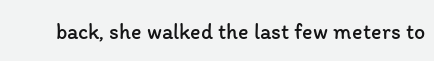back, she walked the last few meters to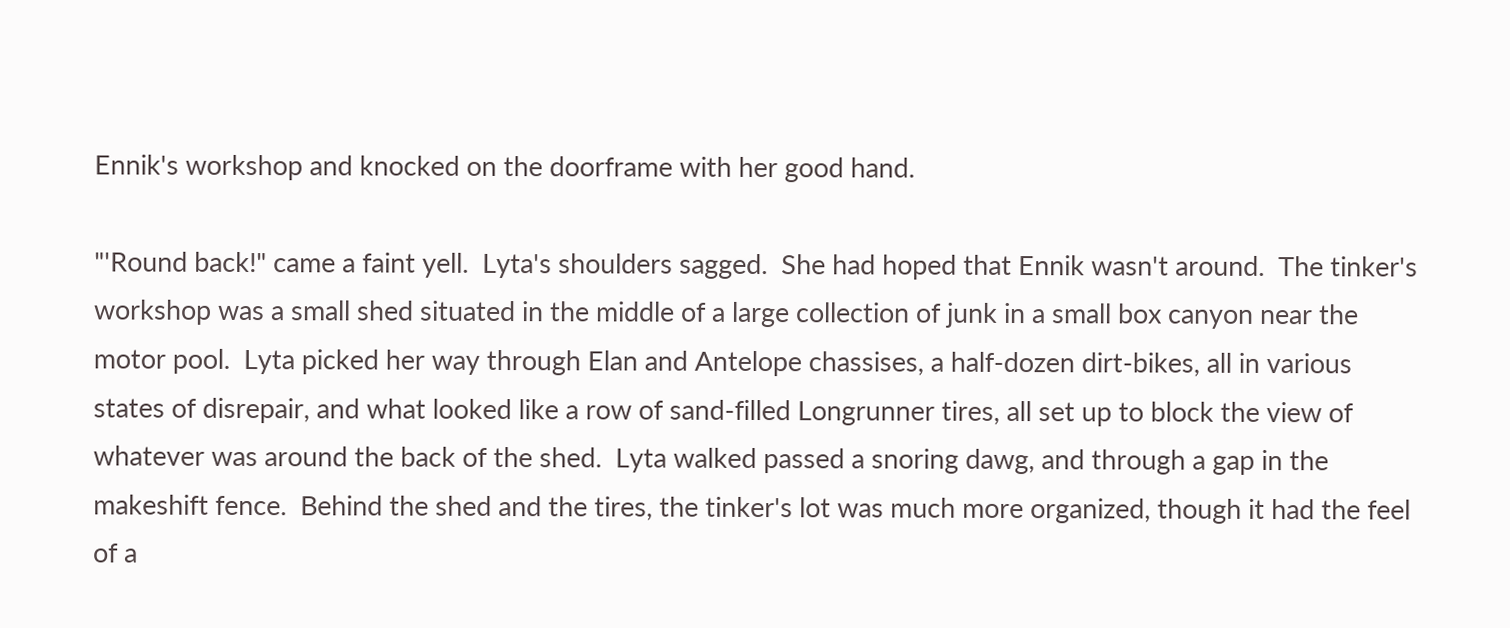Ennik's workshop and knocked on the doorframe with her good hand.

"'Round back!" came a faint yell.  Lyta's shoulders sagged.  She had hoped that Ennik wasn't around.  The tinker's workshop was a small shed situated in the middle of a large collection of junk in a small box canyon near the motor pool.  Lyta picked her way through Elan and Antelope chassises, a half-dozen dirt-bikes, all in various states of disrepair, and what looked like a row of sand-filled Longrunner tires, all set up to block the view of whatever was around the back of the shed.  Lyta walked passed a snoring dawg, and through a gap in the makeshift fence.  Behind the shed and the tires, the tinker's lot was much more organized, though it had the feel of a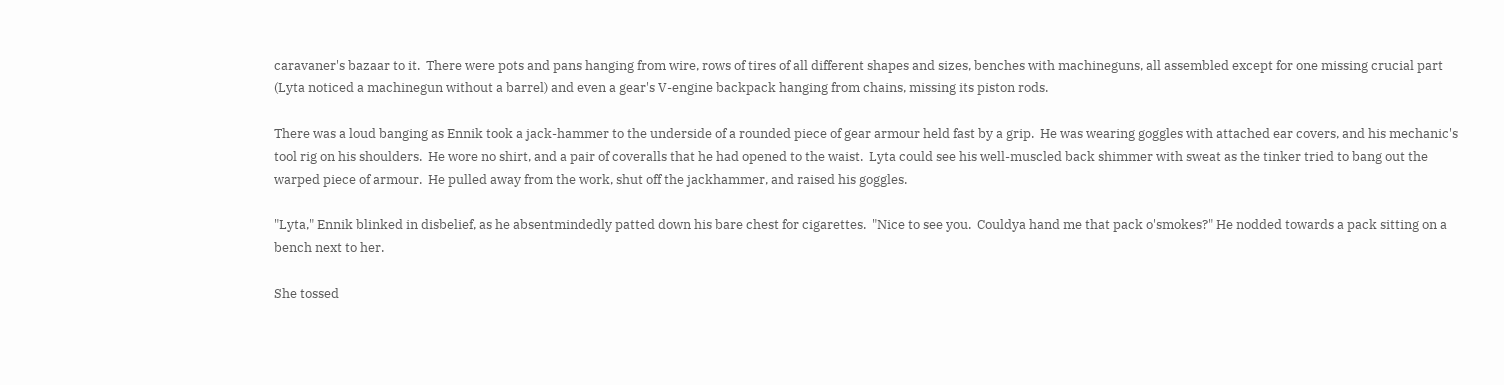caravaner's bazaar to it.  There were pots and pans hanging from wire, rows of tires of all different shapes and sizes, benches with machineguns, all assembled except for one missing crucial part (Lyta noticed a machinegun without a barrel) and even a gear's V-engine backpack hanging from chains, missing its piston rods.

There was a loud banging as Ennik took a jack-hammer to the underside of a rounded piece of gear armour held fast by a grip.  He was wearing goggles with attached ear covers, and his mechanic's tool rig on his shoulders.  He wore no shirt, and a pair of coveralls that he had opened to the waist.  Lyta could see his well-muscled back shimmer with sweat as the tinker tried to bang out the warped piece of armour.  He pulled away from the work, shut off the jackhammer, and raised his goggles.

"Lyta," Ennik blinked in disbelief, as he absentmindedly patted down his bare chest for cigarettes.  "Nice to see you.  Couldya hand me that pack o'smokes?" He nodded towards a pack sitting on a bench next to her.

She tossed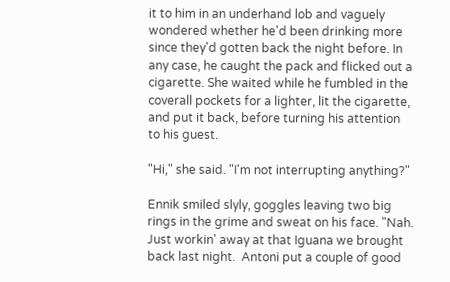it to him in an underhand lob and vaguely wondered whether he'd been drinking more since they'd gotten back the night before. In any case, he caught the pack and flicked out a cigarette. She waited while he fumbled in the coverall pockets for a lighter, lit the cigarette, and put it back, before turning his attention to his guest.

"Hi," she said. "I'm not interrupting anything?"

Ennik smiled slyly, goggles leaving two big rings in the grime and sweat on his face. "Nah. Just workin' away at that Iguana we brought back last night.  Antoni put a couple of good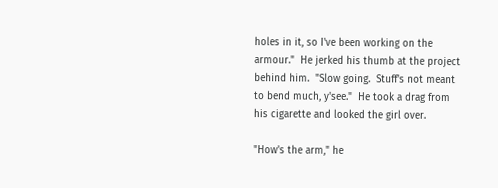holes in it, so I've been working on the armour."  He jerked his thumb at the project behind him.  "Slow going.  Stuff's not meant to bend much, y'see."  He took a drag from his cigarette and looked the girl over.

"How's the arm," he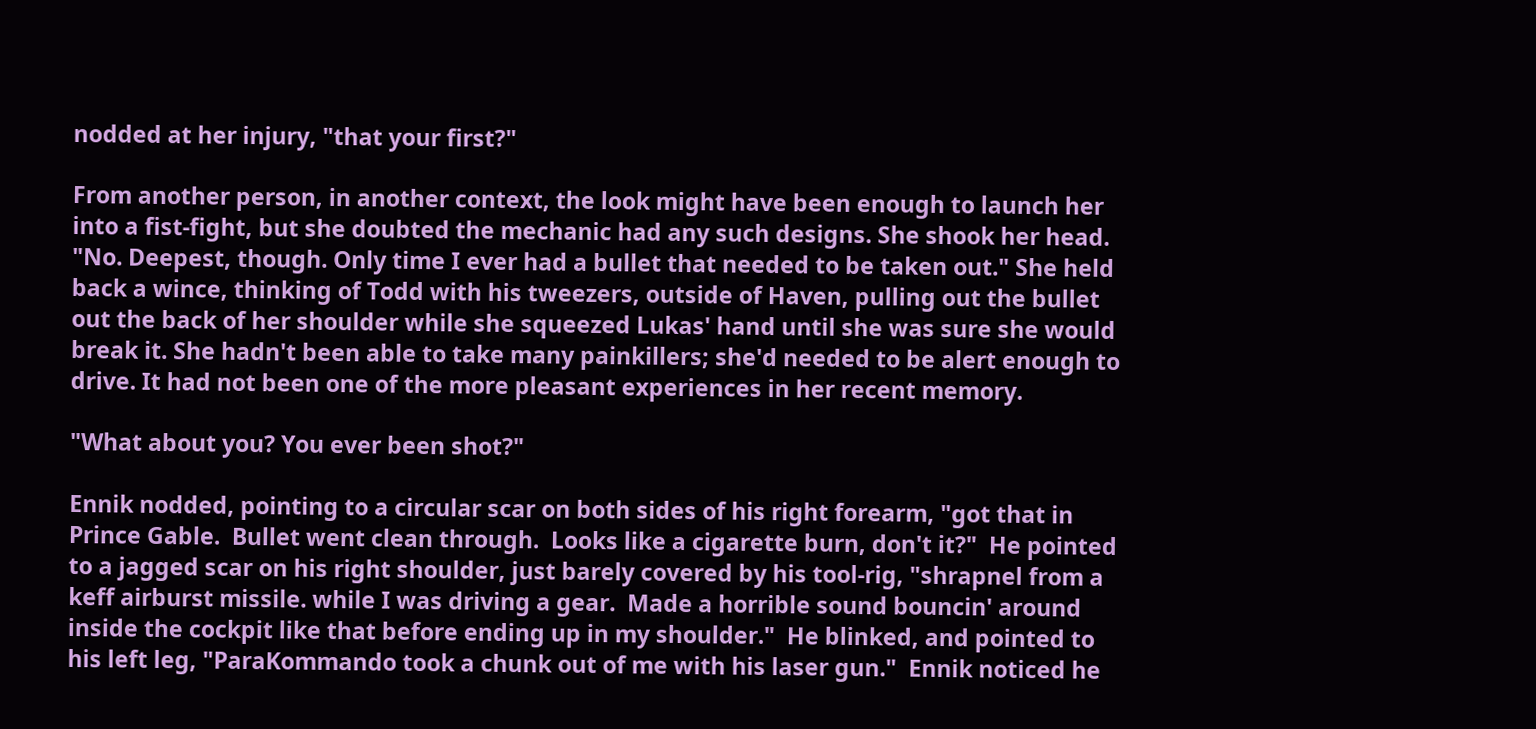nodded at her injury, "that your first?"

From another person, in another context, the look might have been enough to launch her into a fist-fight, but she doubted the mechanic had any such designs. She shook her head. "No. Deepest, though. Only time I ever had a bullet that needed to be taken out." She held back a wince, thinking of Todd with his tweezers, outside of Haven, pulling out the bullet out the back of her shoulder while she squeezed Lukas' hand until she was sure she would break it. She hadn't been able to take many painkillers; she'd needed to be alert enough to drive. It had not been one of the more pleasant experiences in her recent memory.

"What about you? You ever been shot?"

Ennik nodded, pointing to a circular scar on both sides of his right forearm, "got that in Prince Gable.  Bullet went clean through.  Looks like a cigarette burn, don't it?"  He pointed to a jagged scar on his right shoulder, just barely covered by his tool-rig, "shrapnel from a keff airburst missile. while I was driving a gear.  Made a horrible sound bouncin' around inside the cockpit like that before ending up in my shoulder."  He blinked, and pointed to his left leg, "ParaKommando took a chunk out of me with his laser gun."  Ennik noticed he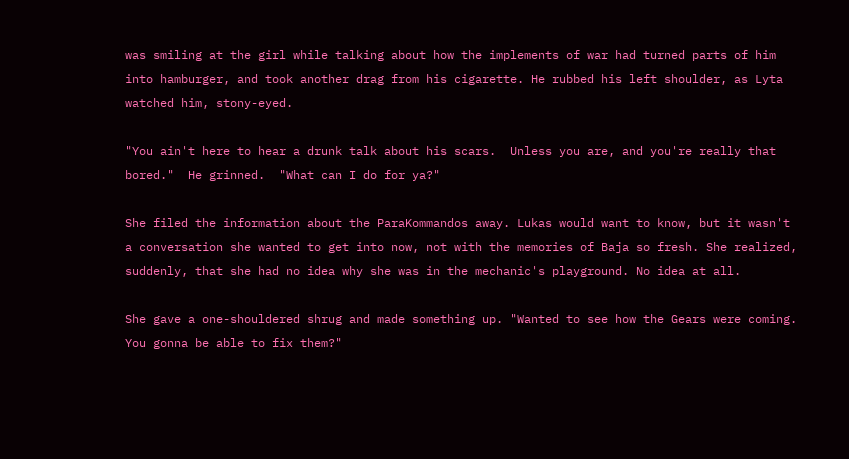was smiling at the girl while talking about how the implements of war had turned parts of him into hamburger, and took another drag from his cigarette. He rubbed his left shoulder, as Lyta watched him, stony-eyed.

"You ain't here to hear a drunk talk about his scars.  Unless you are, and you're really that bored."  He grinned.  "What can I do for ya?"

She filed the information about the ParaKommandos away. Lukas would want to know, but it wasn't a conversation she wanted to get into now, not with the memories of Baja so fresh. She realized, suddenly, that she had no idea why she was in the mechanic's playground. No idea at all.

She gave a one-shouldered shrug and made something up. "Wanted to see how the Gears were coming. You gonna be able to fix them?"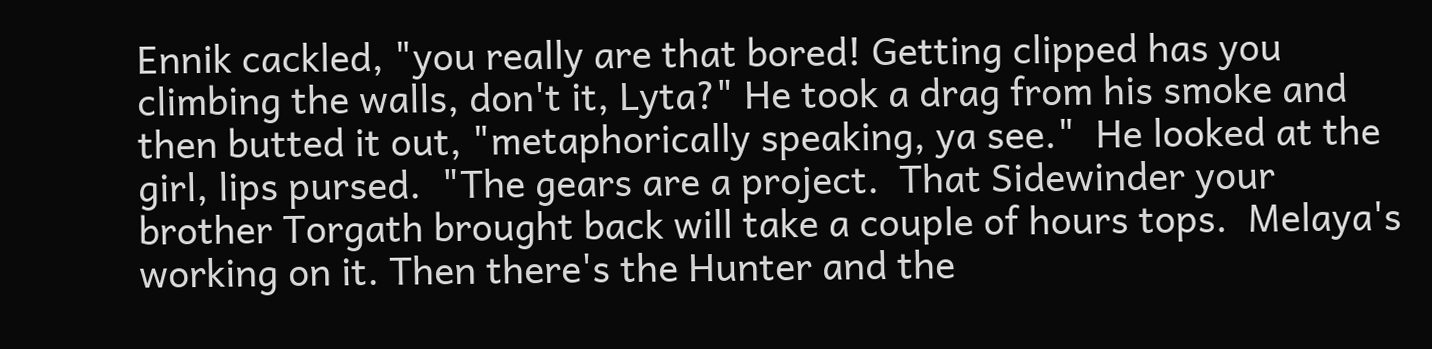Ennik cackled, "you really are that bored! Getting clipped has you climbing the walls, don't it, Lyta?" He took a drag from his smoke and then butted it out, "metaphorically speaking, ya see."  He looked at the girl, lips pursed.  "The gears are a project.  That Sidewinder your brother Torgath brought back will take a couple of hours tops.  Melaya's working on it. Then there's the Hunter and the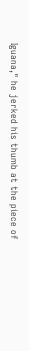Iguana," he jerked his thumb at the piece of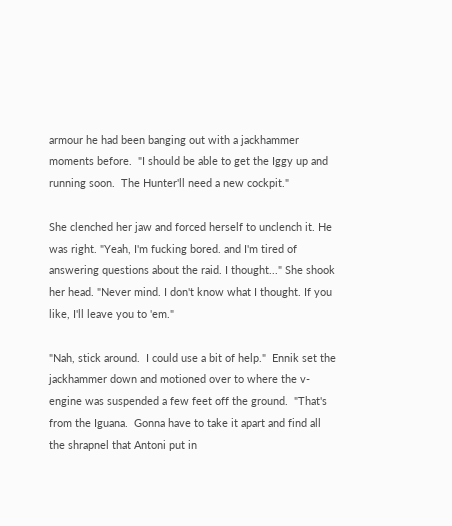armour he had been banging out with a jackhammer moments before.  "I should be able to get the Iggy up and running soon.  The Hunter'll need a new cockpit."

She clenched her jaw and forced herself to unclench it. He was right. "Yeah, I'm fucking bored. and I'm tired of answering questions about the raid. I thought..." She shook her head. "Never mind. I don't know what I thought. If you like, I'll leave you to 'em."

"Nah, stick around.  I could use a bit of help."  Ennik set the jackhammer down and motioned over to where the v-engine was suspended a few feet off the ground.  "That's from the Iguana.  Gonna have to take it apart and find all the shrapnel that Antoni put in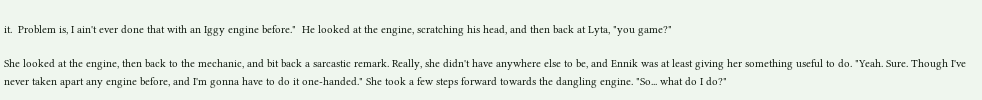it.  Problem is, I ain't ever done that with an Iggy engine before."  He looked at the engine, scratching his head, and then back at Lyta, "you game?"

She looked at the engine, then back to the mechanic, and bit back a sarcastic remark. Really, she didn't have anywhere else to be, and Ennik was at least giving her something useful to do. "Yeah. Sure. Though I've never taken apart any engine before, and I'm gonna have to do it one-handed." She took a few steps forward towards the dangling engine. "So... what do I do?"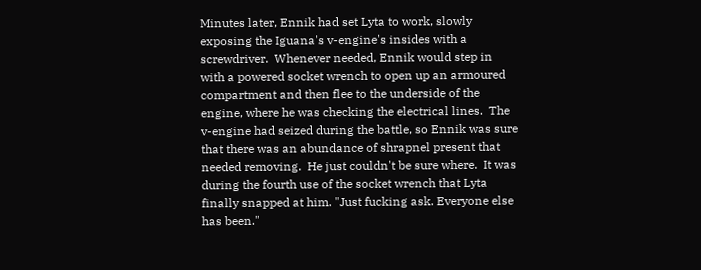Minutes later, Ennik had set Lyta to work, slowly exposing the Iguana's v-engine's insides with a screwdriver.  Whenever needed, Ennik would step in with a powered socket wrench to open up an armoured compartment and then flee to the underside of the engine, where he was checking the electrical lines.  The v-engine had seized during the battle, so Ennik was sure that there was an abundance of shrapnel present that needed removing.  He just couldn't be sure where.  It was during the fourth use of the socket wrench that Lyta finally snapped at him. "Just fucking ask. Everyone else has been."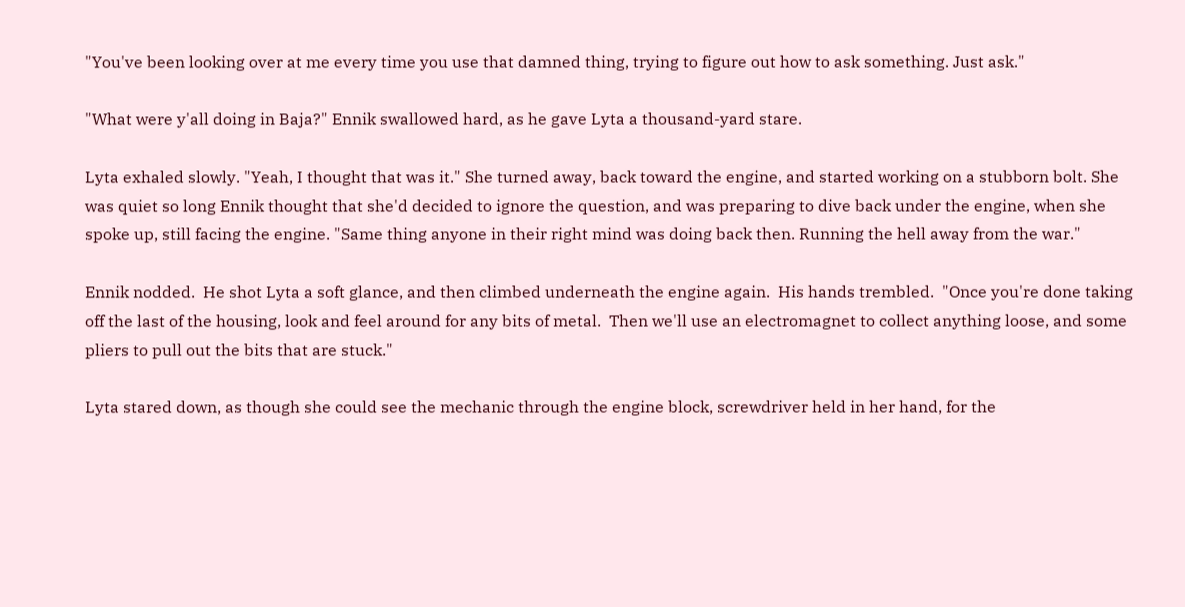"You've been looking over at me every time you use that damned thing, trying to figure out how to ask something. Just ask."

"What were y'all doing in Baja?" Ennik swallowed hard, as he gave Lyta a thousand-yard stare.

Lyta exhaled slowly. "Yeah, I thought that was it." She turned away, back toward the engine, and started working on a stubborn bolt. She was quiet so long Ennik thought that she'd decided to ignore the question, and was preparing to dive back under the engine, when she spoke up, still facing the engine. "Same thing anyone in their right mind was doing back then. Running the hell away from the war."

Ennik nodded.  He shot Lyta a soft glance, and then climbed underneath the engine again.  His hands trembled.  "Once you're done taking off the last of the housing, look and feel around for any bits of metal.  Then we'll use an electromagnet to collect anything loose, and some pliers to pull out the bits that are stuck."

Lyta stared down, as though she could see the mechanic through the engine block, screwdriver held in her hand, for the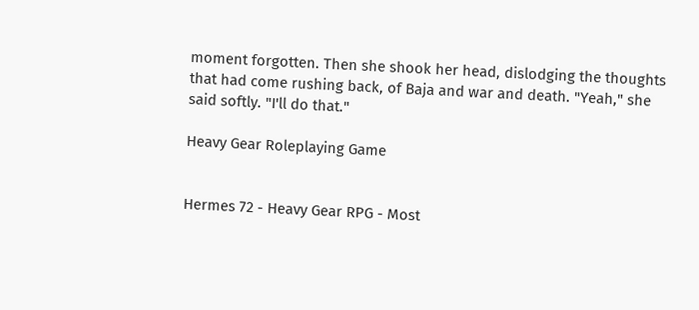moment forgotten. Then she shook her head, dislodging the thoughts that had come rushing back, of Baja and war and death. "Yeah," she said softly. "I'll do that."

Heavy Gear Roleplaying Game


Hermes 72 - Heavy Gear RPG - Most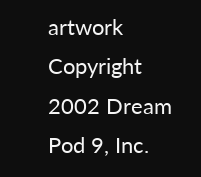artwork Copyright 2002 Dream Pod 9, Inc.